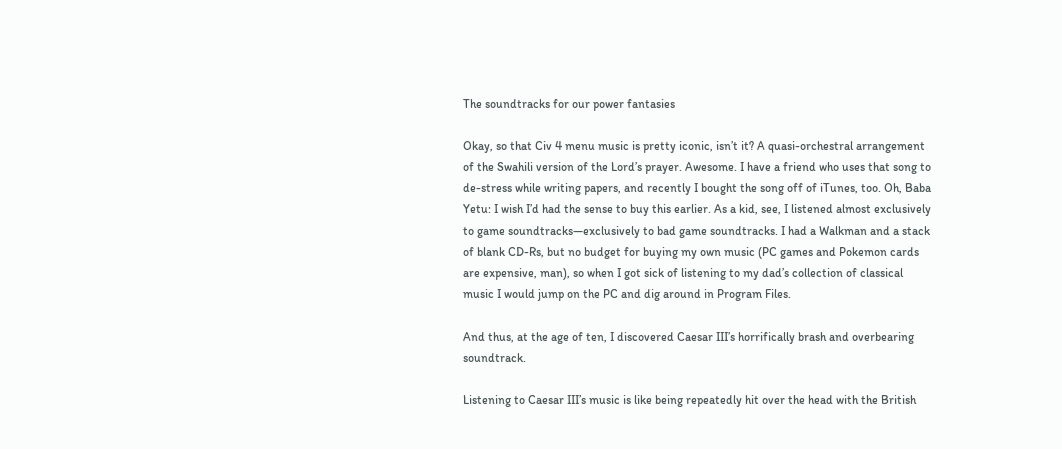The soundtracks for our power fantasies

Okay, so that Civ 4 menu music is pretty iconic, isn’t it? A quasi-orchestral arrangement of the Swahili version of the Lord’s prayer. Awesome. I have a friend who uses that song to de-stress while writing papers, and recently I bought the song off of iTunes, too. Oh, Baba Yetu: I wish I’d had the sense to buy this earlier. As a kid, see, I listened almost exclusively to game soundtracks—exclusively to bad game soundtracks. I had a Walkman and a stack of blank CD-Rs, but no budget for buying my own music (PC games and Pokemon cards are expensive, man), so when I got sick of listening to my dad’s collection of classical music I would jump on the PC and dig around in Program Files.

And thus, at the age of ten, I discovered Caesar III’s horrifically brash and overbearing soundtrack.

Listening to Caesar III’s music is like being repeatedly hit over the head with the British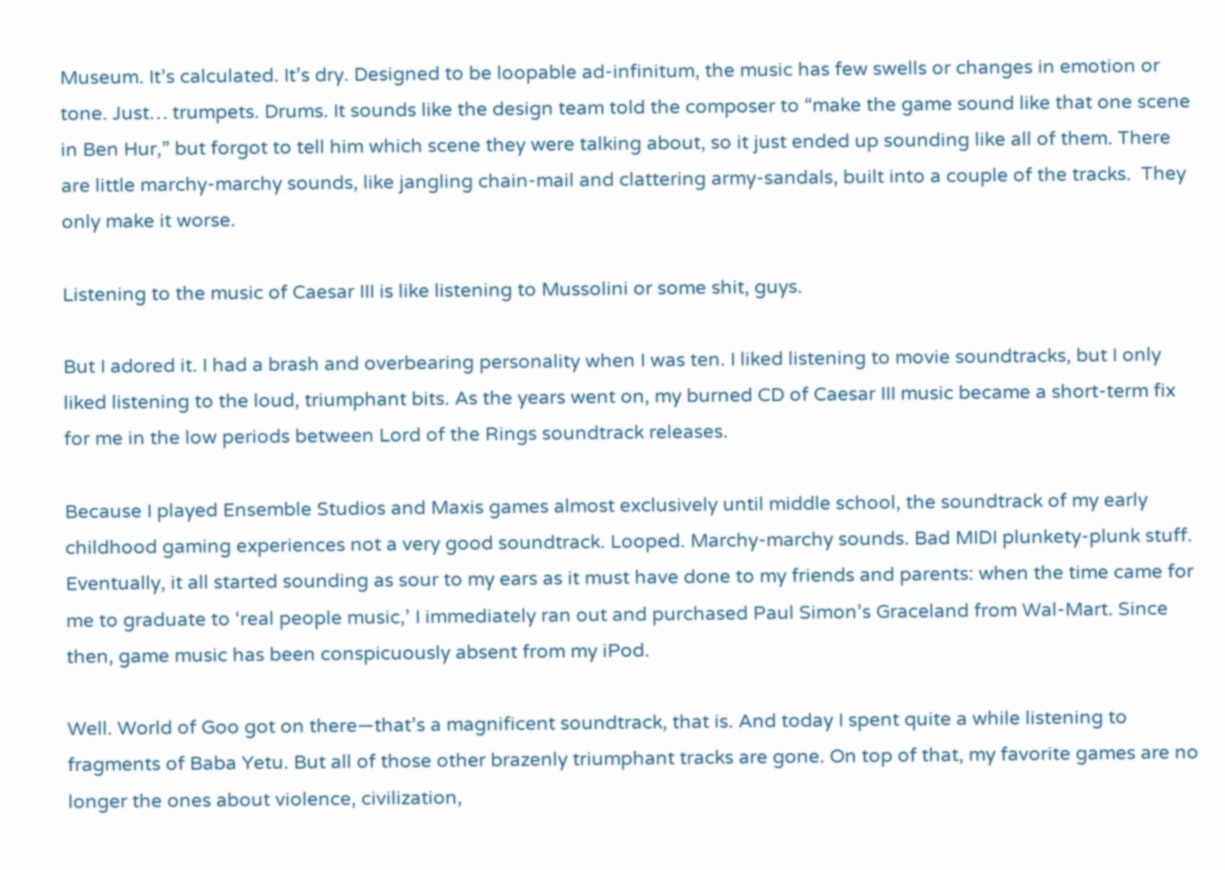Museum. It’s calculated. It’s dry. Designed to be loopable ad-infinitum, the music has few swells or changes in emotion or tone. Just… trumpets. Drums. It sounds like the design team told the composer to “make the game sound like that one scene in Ben Hur,” but forgot to tell him which scene they were talking about, so it just ended up sounding like all of them. There are little marchy-marchy sounds, like jangling chain-mail and clattering army-sandals, built into a couple of the tracks.  They only make it worse.

Listening to the music of Caesar III is like listening to Mussolini or some shit, guys.

But I adored it. I had a brash and overbearing personality when I was ten. I liked listening to movie soundtracks, but I only liked listening to the loud, triumphant bits. As the years went on, my burned CD of Caesar III music became a short-term fix for me in the low periods between Lord of the Rings soundtrack releases.

Because I played Ensemble Studios and Maxis games almost exclusively until middle school, the soundtrack of my early childhood gaming experiences not a very good soundtrack. Looped. Marchy-marchy sounds. Bad MIDI plunkety-plunk stuff. Eventually, it all started sounding as sour to my ears as it must have done to my friends and parents: when the time came for me to graduate to ‘real people music,’ I immediately ran out and purchased Paul Simon’s Graceland from Wal-Mart. Since then, game music has been conspicuously absent from my iPod.

Well. World of Goo got on there—that’s a magnificent soundtrack, that is. And today I spent quite a while listening to fragments of Baba Yetu. But all of those other brazenly triumphant tracks are gone. On top of that, my favorite games are no longer the ones about violence, civilization,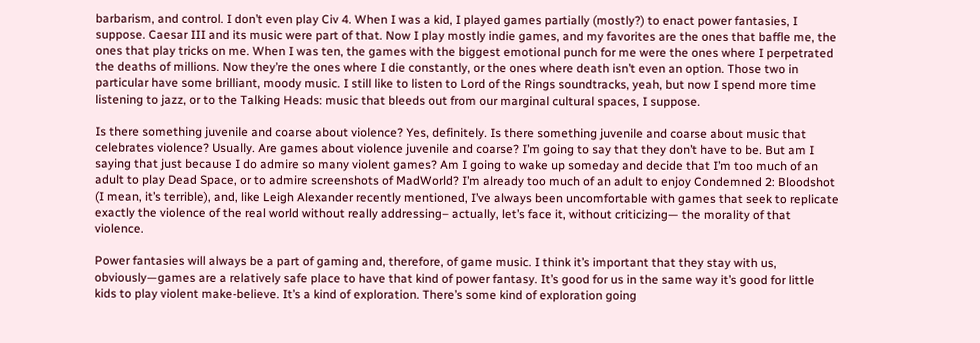barbarism, and control. I don’t even play Civ 4. When I was a kid, I played games partially (mostly?) to enact power fantasies, I suppose. Caesar III and its music were part of that. Now I play mostly indie games, and my favorites are the ones that baffle me, the ones that play tricks on me. When I was ten, the games with the biggest emotional punch for me were the ones where I perpetrated the deaths of millions. Now they’re the ones where I die constantly, or the ones where death isn’t even an option. Those two in particular have some brilliant, moody music. I still like to listen to Lord of the Rings soundtracks, yeah, but now I spend more time listening to jazz, or to the Talking Heads: music that bleeds out from our marginal cultural spaces, I suppose.

Is there something juvenile and coarse about violence? Yes, definitely. Is there something juvenile and coarse about music that celebrates violence? Usually. Are games about violence juvenile and coarse? I’m going to say that they don’t have to be. But am I saying that just because I do admire so many violent games? Am I going to wake up someday and decide that I’m too much of an adult to play Dead Space, or to admire screenshots of MadWorld? I’m already too much of an adult to enjoy Condemned 2: Bloodshot (I mean, it’s terrible), and, like Leigh Alexander recently mentioned, I’ve always been uncomfortable with games that seek to replicate exactly the violence of the real world without really addressing– actually, let’s face it, without criticizing— the morality of that violence.

Power fantasies will always be a part of gaming and, therefore, of game music. I think it’s important that they stay with us, obviously—games are a relatively safe place to have that kind of power fantasy. It’s good for us in the same way it’s good for little kids to play violent make-believe. It’s a kind of exploration. There’s some kind of exploration going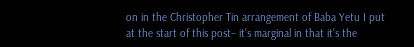on in the Christopher Tin arrangement of Baba Yetu I put at the start of this post– it’s marginal in that it’s the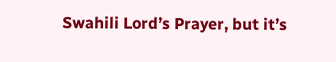Swahili Lord’s Prayer, but it’s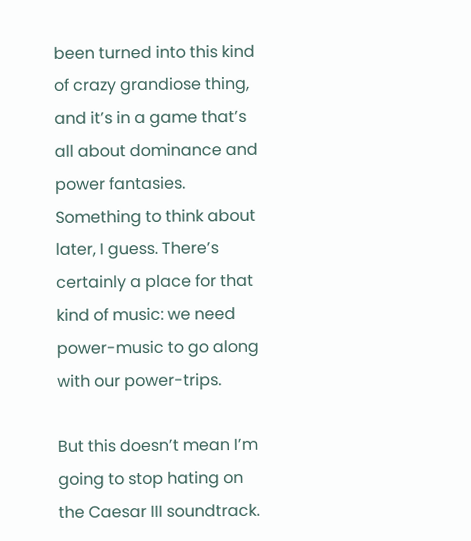been turned into this kind of crazy grandiose thing, and it’s in a game that’s all about dominance and power fantasies. Something to think about later, I guess. There’s certainly a place for that kind of music: we need power-music to go along with our power-trips.

But this doesn’t mean I’m going to stop hating on the Caesar III soundtrack.